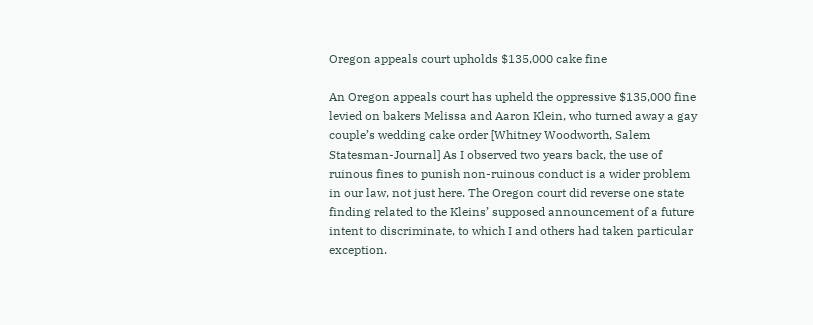Oregon appeals court upholds $135,000 cake fine

An Oregon appeals court has upheld the oppressive $135,000 fine levied on bakers Melissa and Aaron Klein, who turned away a gay couple’s wedding cake order [Whitney Woodworth, Salem Statesman-Journal] As I observed two years back, the use of ruinous fines to punish non-ruinous conduct is a wider problem in our law, not just here. The Oregon court did reverse one state finding related to the Kleins’ supposed announcement of a future intent to discriminate, to which I and others had taken particular exception.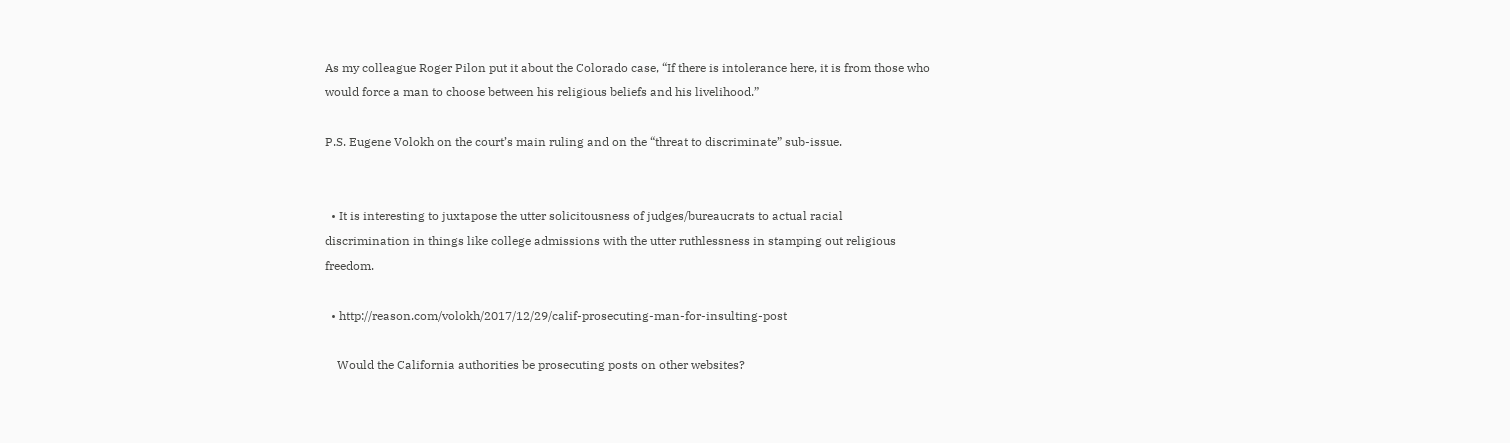As my colleague Roger Pilon put it about the Colorado case, “If there is intolerance here, it is from those who would force a man to choose between his religious beliefs and his livelihood.”

P.S. Eugene Volokh on the court’s main ruling and on the “threat to discriminate” sub-issue.


  • It is interesting to juxtapose the utter solicitousness of judges/bureaucrats to actual racial discrimination in things like college admissions with the utter ruthlessness in stamping out religious freedom.

  • http://reason.com/volokh/2017/12/29/calif-prosecuting-man-for-insulting-post

    Would the California authorities be prosecuting posts on other websites?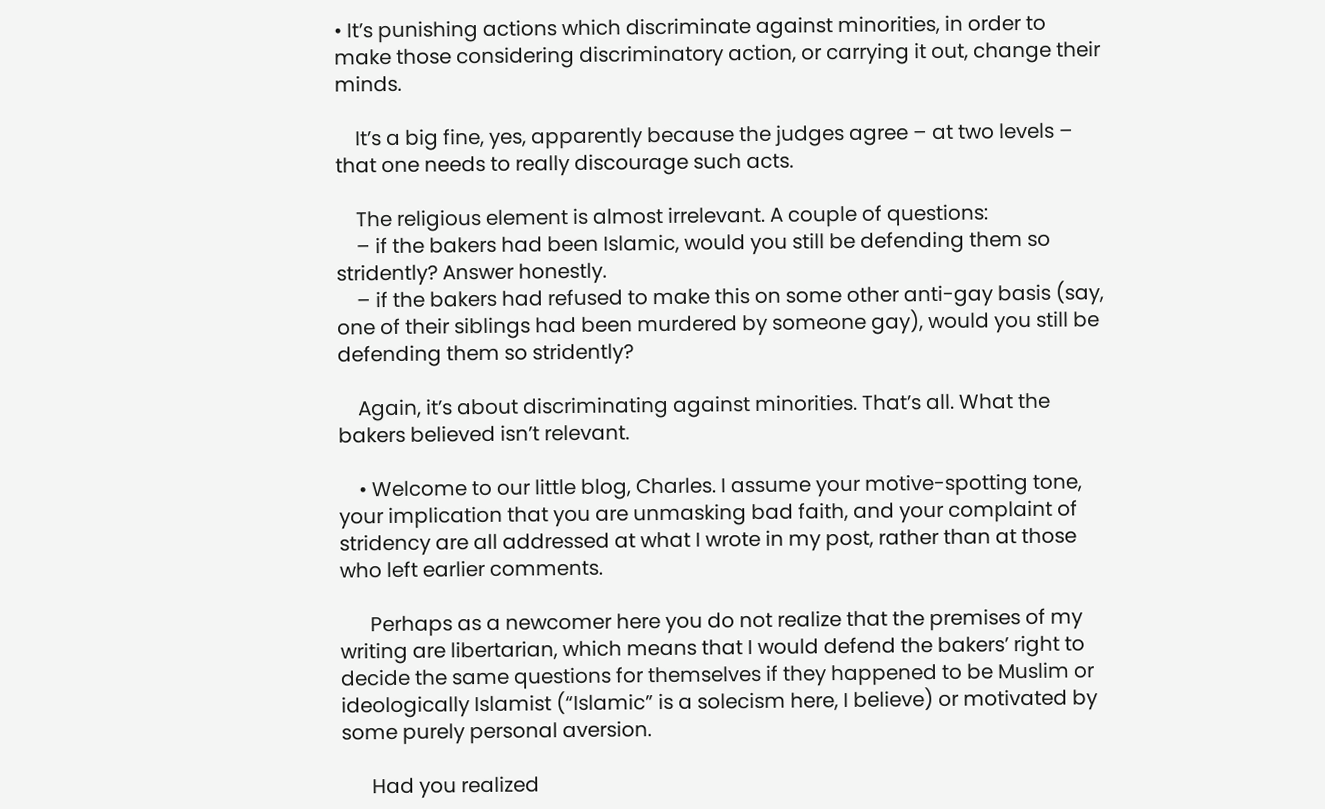• It’s punishing actions which discriminate against minorities, in order to make those considering discriminatory action, or carrying it out, change their minds.

    It’s a big fine, yes, apparently because the judges agree – at two levels – that one needs to really discourage such acts.

    The religious element is almost irrelevant. A couple of questions:
    – if the bakers had been Islamic, would you still be defending them so stridently? Answer honestly.
    – if the bakers had refused to make this on some other anti-gay basis (say, one of their siblings had been murdered by someone gay), would you still be defending them so stridently?

    Again, it’s about discriminating against minorities. That’s all. What the bakers believed isn’t relevant.

    • Welcome to our little blog, Charles. I assume your motive-spotting tone, your implication that you are unmasking bad faith, and your complaint of stridency are all addressed at what I wrote in my post, rather than at those who left earlier comments.

      Perhaps as a newcomer here you do not realize that the premises of my writing are libertarian, which means that I would defend the bakers’ right to decide the same questions for themselves if they happened to be Muslim or ideologically Islamist (“Islamic” is a solecism here, I believe) or motivated by some purely personal aversion.

      Had you realized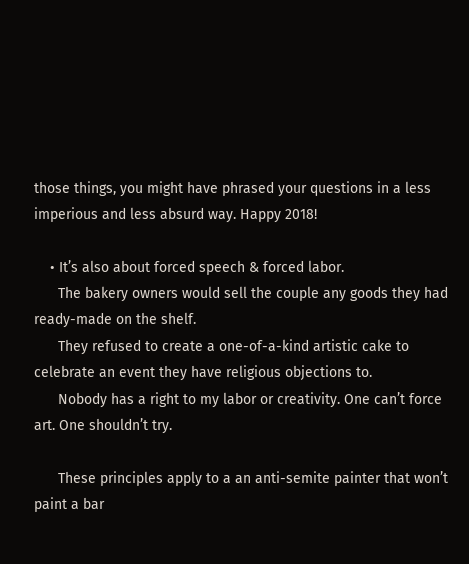those things, you might have phrased your questions in a less imperious and less absurd way. Happy 2018!

    • It’s also about forced speech & forced labor.
      The bakery owners would sell the couple any goods they had ready-made on the shelf.
      They refused to create a one-of-a-kind artistic cake to celebrate an event they have religious objections to.
      Nobody has a right to my labor or creativity. One can’t force art. One shouldn’t try.

      These principles apply to a an anti-semite painter that won’t paint a bar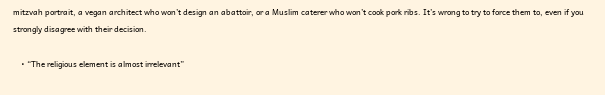mitzvah portrait, a vegan architect who won’t design an abattoir, or a Muslim caterer who won’t cook pork ribs. It’s wrong to try to force them to, even if you strongly disagree with their decision.

    • “The religious element is almost irrelevant”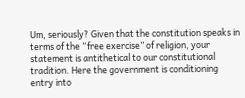Um, seriously? Given that the constitution speaks in terms of the “free exercise” of religion, your statement is antithetical to our constitutional tradition. Here the government is conditioning entry into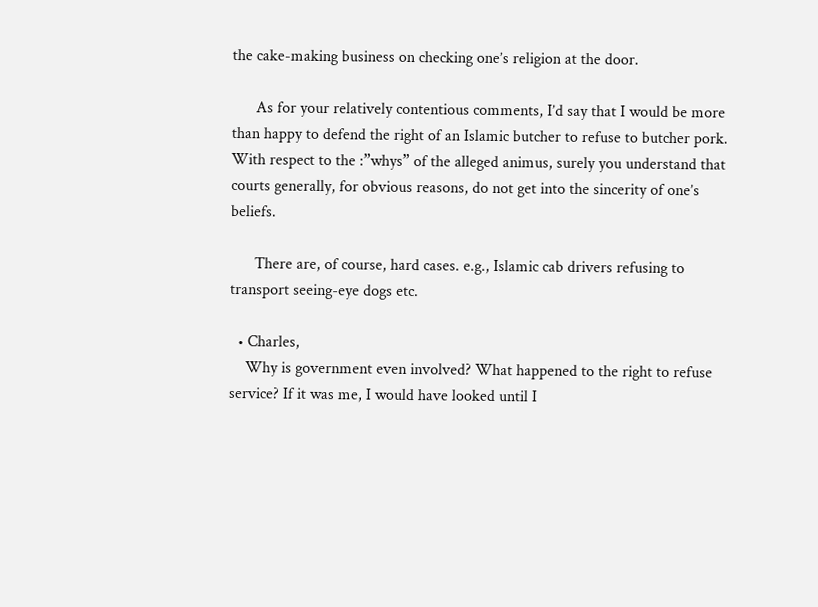the cake-making business on checking one’s religion at the door.

      As for your relatively contentious comments, I’d say that I would be more than happy to defend the right of an Islamic butcher to refuse to butcher pork. With respect to the :”whys” of the alleged animus, surely you understand that courts generally, for obvious reasons, do not get into the sincerity of one’s beliefs.

      There are, of course, hard cases. e.g., Islamic cab drivers refusing to transport seeing-eye dogs etc.

  • Charles,
    Why is government even involved? What happened to the right to refuse service? If it was me, I would have looked until I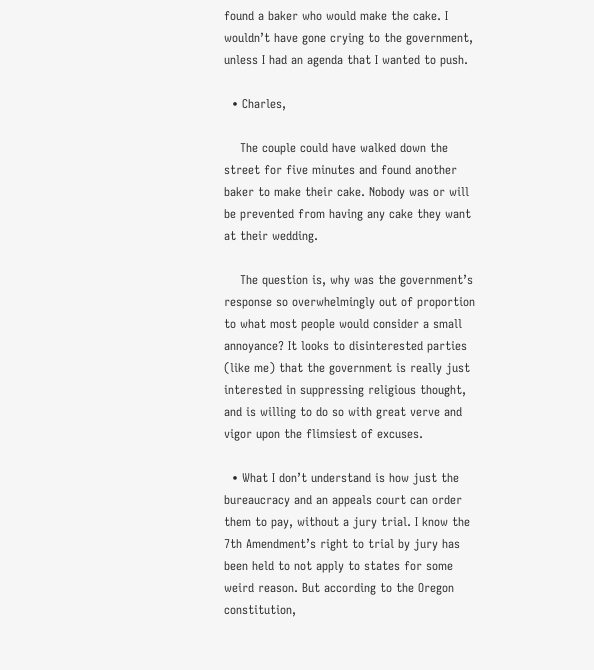found a baker who would make the cake. I wouldn’t have gone crying to the government, unless I had an agenda that I wanted to push.

  • Charles,

    The couple could have walked down the street for five minutes and found another baker to make their cake. Nobody was or will be prevented from having any cake they want at their wedding.

    The question is, why was the government’s response so overwhelmingly out of proportion to what most people would consider a small annoyance? It looks to disinterested parties (like me) that the government is really just interested in suppressing religious thought, and is willing to do so with great verve and vigor upon the flimsiest of excuses.

  • What I don’t understand is how just the bureaucracy and an appeals court can order them to pay, without a jury trial. I know the 7th Amendment’s right to trial by jury has been held to not apply to states for some weird reason. But according to the Oregon constitution,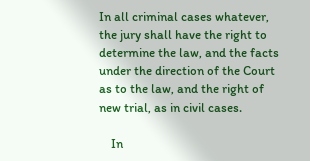In all criminal cases whatever, the jury shall have the right to determine the law, and the facts under the direction of the Court as to the law, and the right of new trial, as in civil cases.

    In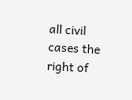all civil cases the right of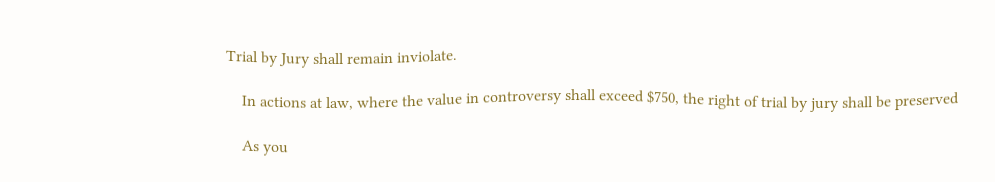Trial by Jury shall remain inviolate.

    In actions at law, where the value in controversy shall exceed $750, the right of trial by jury shall be preserved

    As you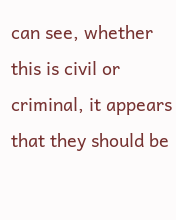can see, whether this is civil or criminal, it appears that they should be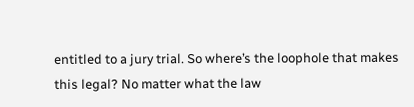entitled to a jury trial. So where’s the loophole that makes this legal? No matter what the law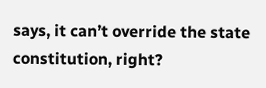says, it can’t override the state constitution, right?